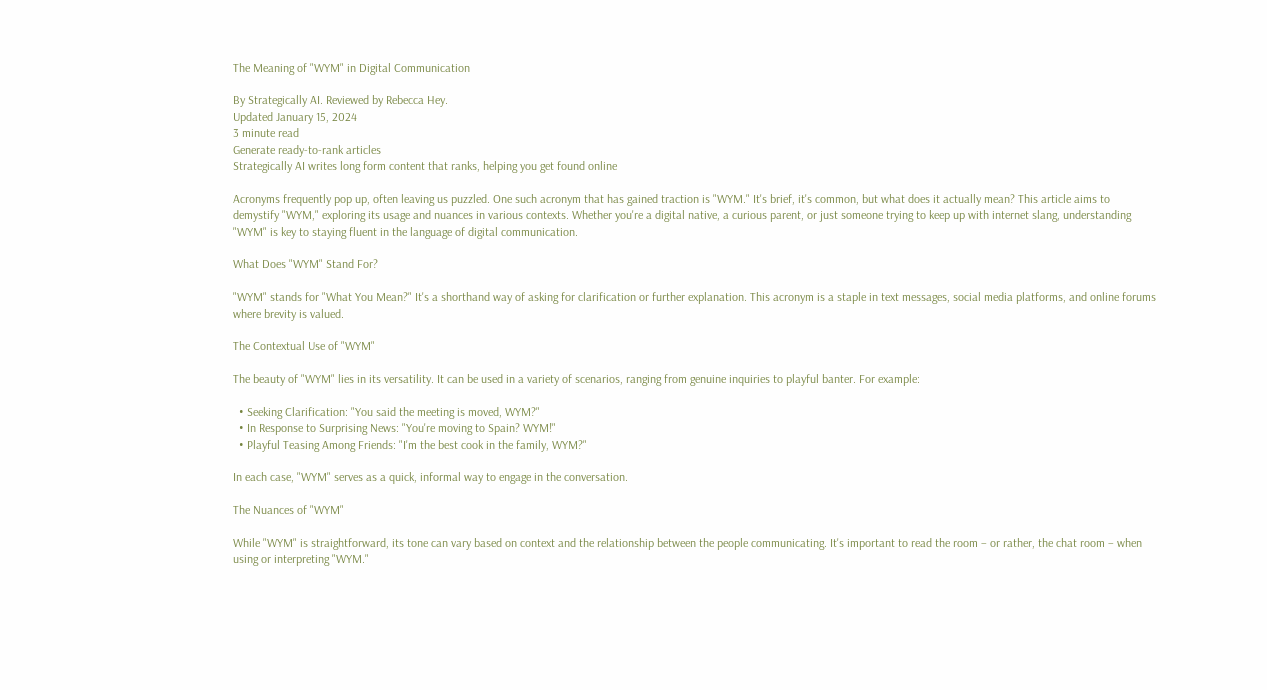The Meaning of "WYM" in Digital Communication

By Strategically AI. Reviewed by Rebecca Hey.
Updated January 15, 2024
3 minute read
Generate ready-to-rank articles
Strategically AI writes long form content that ranks, helping you get found online

Acronyms frequently pop up, often leaving us puzzled. One such acronym that has gained traction is "WYM." It's brief, it's common, but what does it actually mean? This article aims to demystify "WYM," exploring its usage and nuances in various contexts. Whether you're a digital native, a curious parent, or just someone trying to keep up with internet slang, understanding "WYM" is key to staying fluent in the language of digital communication.

What Does "WYM" Stand For?

"WYM" stands for "What You Mean?" It's a shorthand way of asking for clarification or further explanation. This acronym is a staple in text messages, social media platforms, and online forums where brevity is valued.

The Contextual Use of "WYM"

The beauty of "WYM" lies in its versatility. It can be used in a variety of scenarios, ranging from genuine inquiries to playful banter. For example:

  • Seeking Clarification: "You said the meeting is moved, WYM?"
  • In Response to Surprising News: "You're moving to Spain? WYM!"
  • Playful Teasing Among Friends: "I'm the best cook in the family, WYM?"

In each case, "WYM" serves as a quick, informal way to engage in the conversation.

The Nuances of "WYM"

While "WYM" is straightforward, its tone can vary based on context and the relationship between the people communicating. It's important to read the room – or rather, the chat room – when using or interpreting "WYM."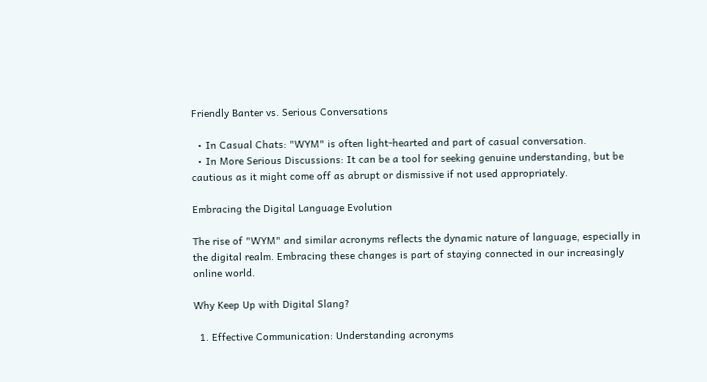Friendly Banter vs. Serious Conversations

  • In Casual Chats: "WYM" is often light-hearted and part of casual conversation.
  • In More Serious Discussions: It can be a tool for seeking genuine understanding, but be cautious as it might come off as abrupt or dismissive if not used appropriately.

Embracing the Digital Language Evolution

The rise of "WYM" and similar acronyms reflects the dynamic nature of language, especially in the digital realm. Embracing these changes is part of staying connected in our increasingly online world.

Why Keep Up with Digital Slang?

  1. Effective Communication: Understanding acronyms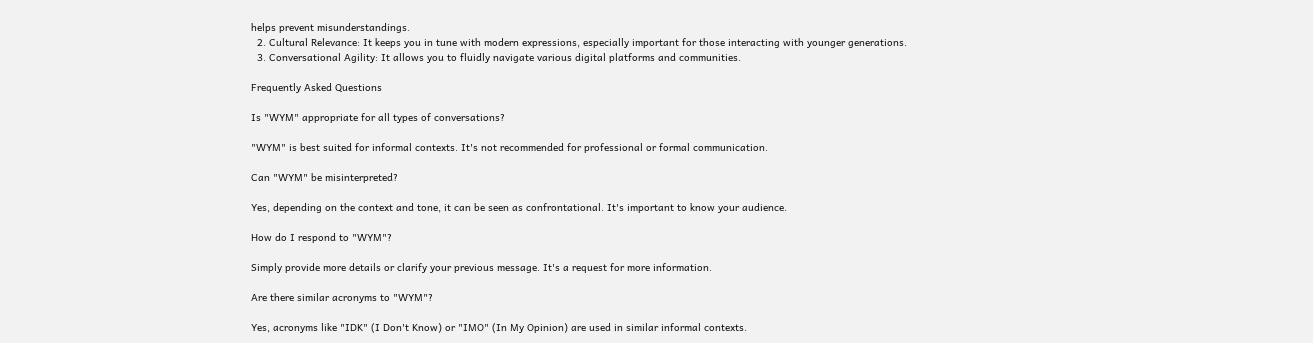helps prevent misunderstandings.
  2. Cultural Relevance: It keeps you in tune with modern expressions, especially important for those interacting with younger generations.
  3. Conversational Agility: It allows you to fluidly navigate various digital platforms and communities.

Frequently Asked Questions

Is "WYM" appropriate for all types of conversations?

"WYM" is best suited for informal contexts. It's not recommended for professional or formal communication.

Can "WYM" be misinterpreted?

Yes, depending on the context and tone, it can be seen as confrontational. It's important to know your audience.

How do I respond to "WYM"?

Simply provide more details or clarify your previous message. It's a request for more information.

Are there similar acronyms to "WYM"?

Yes, acronyms like "IDK" (I Don't Know) or "IMO" (In My Opinion) are used in similar informal contexts.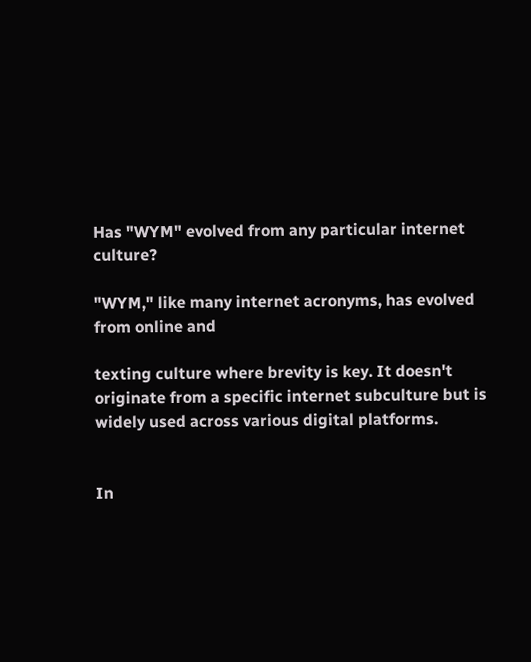Has "WYM" evolved from any particular internet culture?

"WYM," like many internet acronyms, has evolved from online and

texting culture where brevity is key. It doesn't originate from a specific internet subculture but is widely used across various digital platforms.


In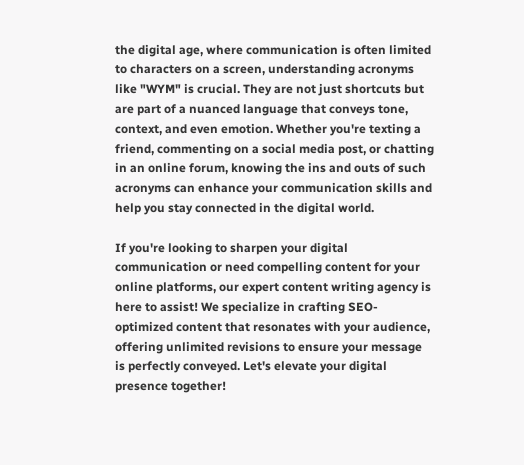the digital age, where communication is often limited to characters on a screen, understanding acronyms like "WYM" is crucial. They are not just shortcuts but are part of a nuanced language that conveys tone, context, and even emotion. Whether you're texting a friend, commenting on a social media post, or chatting in an online forum, knowing the ins and outs of such acronyms can enhance your communication skills and help you stay connected in the digital world.

If you're looking to sharpen your digital communication or need compelling content for your online platforms, our expert content writing agency is here to assist! We specialize in crafting SEO-optimized content that resonates with your audience, offering unlimited revisions to ensure your message is perfectly conveyed. Let's elevate your digital presence together!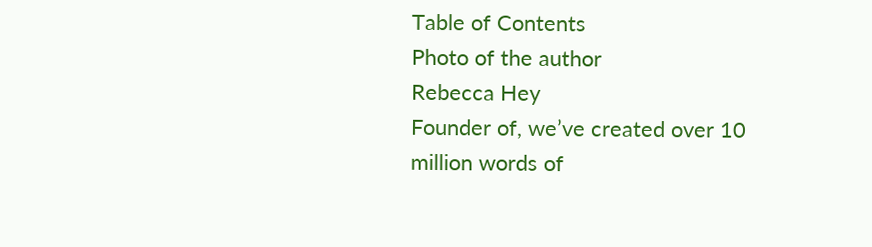Table of Contents
Photo of the author
Rebecca Hey
Founder of, we’ve created over 10 million words of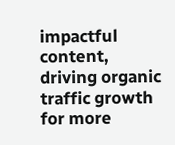impactful content, driving organic traffic growth for more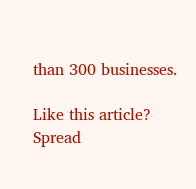than 300 businesses.

Like this article? Spread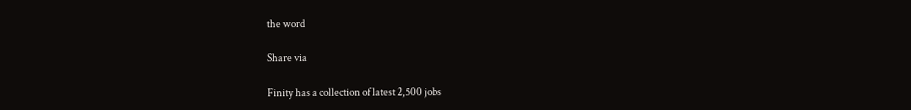the word

Share via

Finity has a collection of latest 2,500 jobs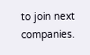to join next companies.